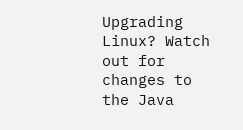Upgrading Linux? Watch out for changes to the Java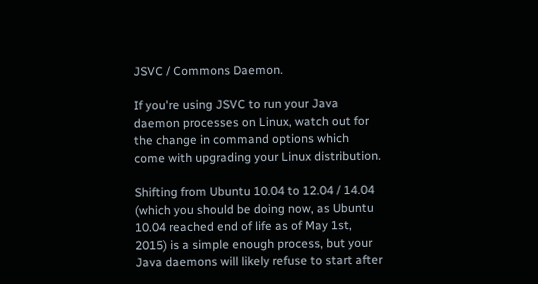JSVC / Commons Daemon.

If you're using JSVC to run your Java daemon processes on Linux, watch out for the change in command options which come with upgrading your Linux distribution.

Shifting from Ubuntu 10.04 to 12.04 / 14.04 (which you should be doing now, as Ubuntu 10.04 reached end of life as of May 1st, 2015) is a simple enough process, but your Java daemons will likely refuse to start after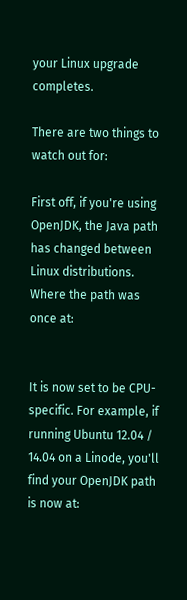your Linux upgrade completes.

There are two things to watch out for:

First off, if you're using OpenJDK, the Java path has changed between Linux distributions. Where the path was once at:


It is now set to be CPU-specific. For example, if running Ubuntu 12.04 / 14.04 on a Linode, you'll find your OpenJDK path is now at: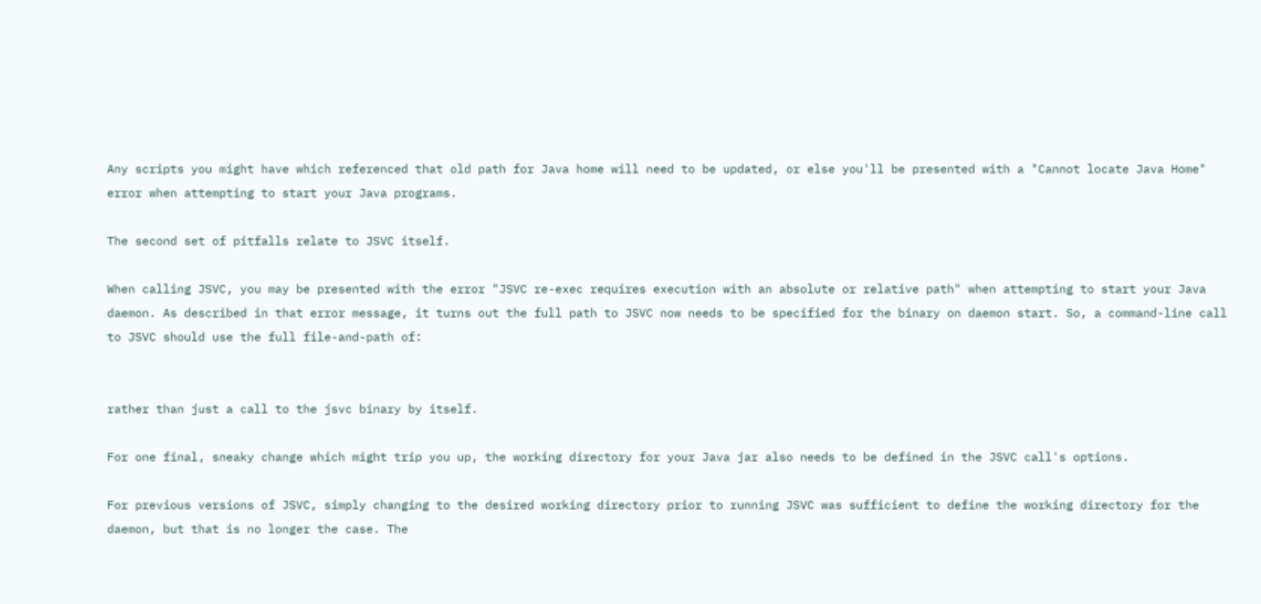Any scripts you might have which referenced that old path for Java home will need to be updated, or else you'll be presented with a "Cannot locate Java Home" error when attempting to start your Java programs.

The second set of pitfalls relate to JSVC itself.

When calling JSVC, you may be presented with the error "JSVC re-exec requires execution with an absolute or relative path" when attempting to start your Java daemon. As described in that error message, it turns out the full path to JSVC now needs to be specified for the binary on daemon start. So, a command-line call to JSVC should use the full file-and-path of:


rather than just a call to the jsvc binary by itself.

For one final, sneaky change which might trip you up, the working directory for your Java jar also needs to be defined in the JSVC call's options.

For previous versions of JSVC, simply changing to the desired working directory prior to running JSVC was sufficient to define the working directory for the daemon, but that is no longer the case. The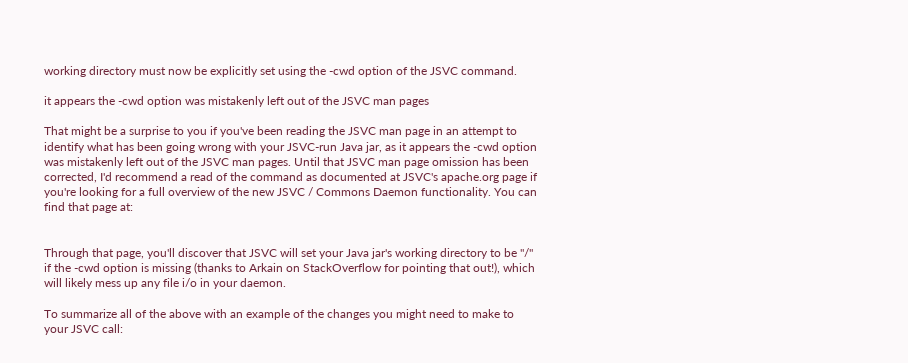working directory must now be explicitly set using the -cwd option of the JSVC command.

it appears the -cwd option was mistakenly left out of the JSVC man pages

That might be a surprise to you if you've been reading the JSVC man page in an attempt to identify what has been going wrong with your JSVC-run Java jar, as it appears the -cwd option was mistakenly left out of the JSVC man pages. Until that JSVC man page omission has been corrected, I'd recommend a read of the command as documented at JSVC's apache.org page if you're looking for a full overview of the new JSVC / Commons Daemon functionality. You can find that page at:


Through that page, you'll discover that JSVC will set your Java jar's working directory to be "/" if the -cwd option is missing (thanks to Arkain on StackOverflow for pointing that out!), which will likely mess up any file i/o in your daemon.

To summarize all of the above with an example of the changes you might need to make to your JSVC call: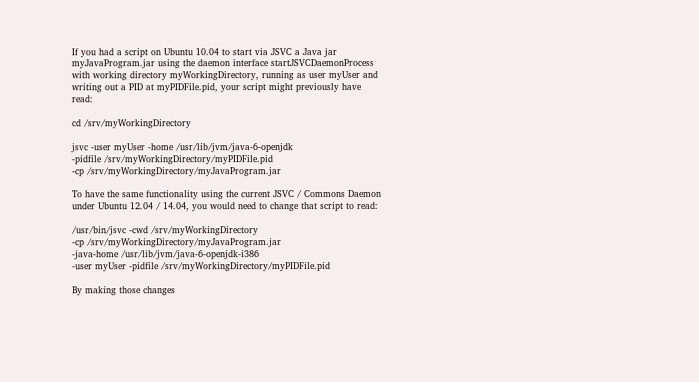If you had a script on Ubuntu 10.04 to start via JSVC a Java jar myJavaProgram.jar using the daemon interface startJSVCDaemonProcess with working directory myWorkingDirectory, running as user myUser and writing out a PID at myPIDFile.pid, your script might previously have read:

cd /srv/myWorkingDirectory

jsvc -user myUser -home /usr/lib/jvm/java-6-openjdk
-pidfile /srv/myWorkingDirectory/myPIDFile.pid
-cp /srv/myWorkingDirectory/myJavaProgram.jar

To have the same functionality using the current JSVC / Commons Daemon under Ubuntu 12.04 / 14.04, you would need to change that script to read:

/usr/bin/jsvc -cwd /srv/myWorkingDirectory
-cp /srv/myWorkingDirectory/myJavaProgram.jar
-java-home /usr/lib/jvm/java-6-openjdk-i386
-user myUser -pidfile /srv/myWorkingDirectory/myPIDFile.pid

By making those changes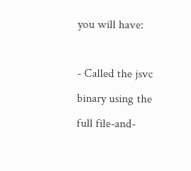you will have:

- Called the jsvc binary using the full file-and-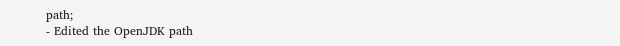path;
- Edited the OpenJDK path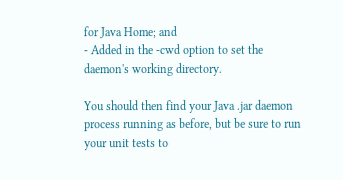for Java Home; and
- Added in the -cwd option to set the daemon's working directory.

You should then find your Java .jar daemon process running as before, but be sure to run your unit tests to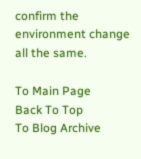confirm the environment change all the same.

To Main Page
Back To Top
To Blog Archive